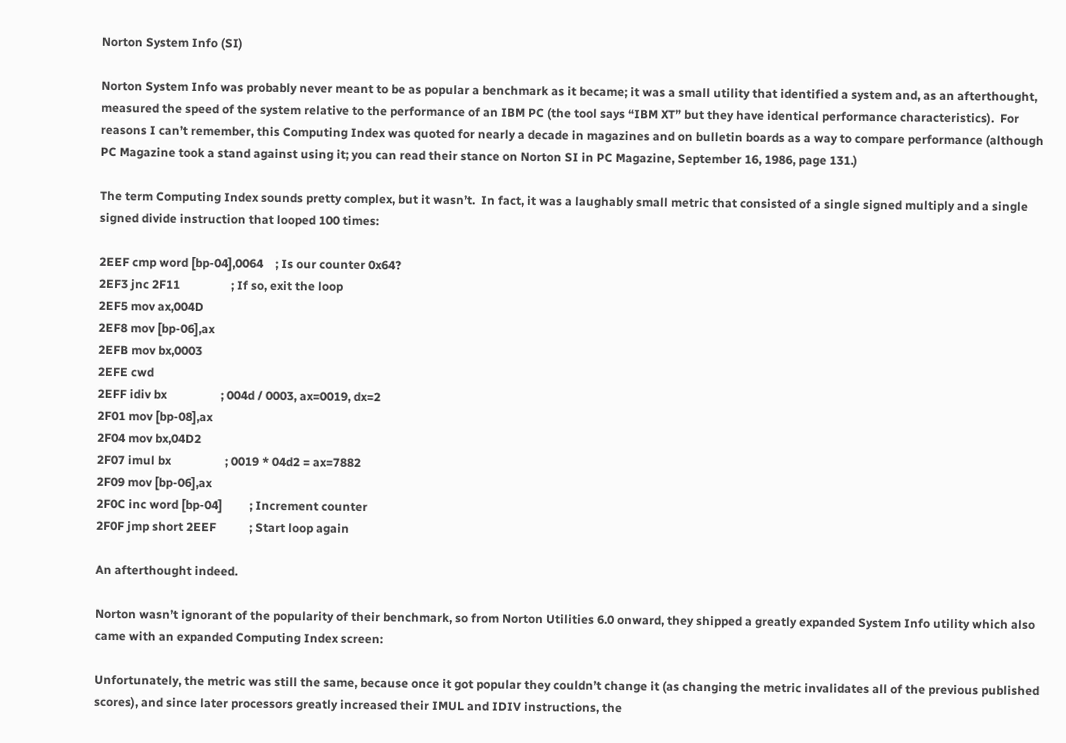Norton System Info (SI)

Norton System Info was probably never meant to be as popular a benchmark as it became; it was a small utility that identified a system and, as an afterthought, measured the speed of the system relative to the performance of an IBM PC (the tool says “IBM XT” but they have identical performance characteristics).  For reasons I can’t remember, this Computing Index was quoted for nearly a decade in magazines and on bulletin boards as a way to compare performance (although PC Magazine took a stand against using it; you can read their stance on Norton SI in PC Magazine, September 16, 1986, page 131.)

The term Computing Index sounds pretty complex, but it wasn’t.  In fact, it was a laughably small metric that consisted of a single signed multiply and a single signed divide instruction that looped 100 times:

2EEF cmp word [bp-04],0064    ; Is our counter 0x64?
2EF3 jnc 2F11                 ; If so, exit the loop
2EF5 mov ax,004D
2EF8 mov [bp-06],ax
2EFB mov bx,0003
2EFE cwd
2EFF idiv bx                  ; 004d / 0003, ax=0019, dx=2
2F01 mov [bp-08],ax
2F04 mov bx,04D2
2F07 imul bx                  ; 0019 * 04d2 = ax=7882
2F09 mov [bp-06],ax
2F0C inc word [bp-04]         ; Increment counter
2F0F jmp short 2EEF           ; Start loop again

An afterthought indeed.

Norton wasn’t ignorant of the popularity of their benchmark, so from Norton Utilities 6.0 onward, they shipped a greatly expanded System Info utility which also came with an expanded Computing Index screen:

Unfortunately, the metric was still the same, because once it got popular they couldn’t change it (as changing the metric invalidates all of the previous published scores), and since later processors greatly increased their IMUL and IDIV instructions, the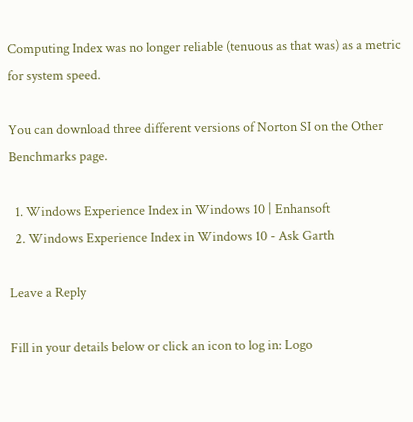Computing Index was no longer reliable (tenuous as that was) as a metric for system speed.

You can download three different versions of Norton SI on the Other Benchmarks page.

  1. Windows Experience Index in Windows 10 | Enhansoft
  2. Windows Experience Index in Windows 10 - Ask Garth

Leave a Reply

Fill in your details below or click an icon to log in: Logo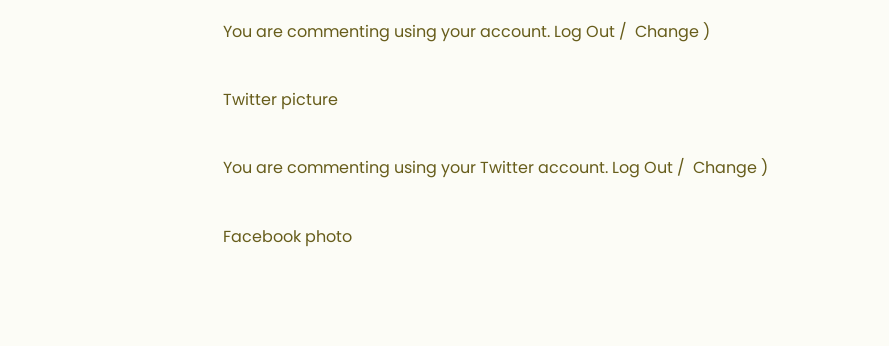You are commenting using your account. Log Out /  Change )

Twitter picture

You are commenting using your Twitter account. Log Out /  Change )

Facebook photo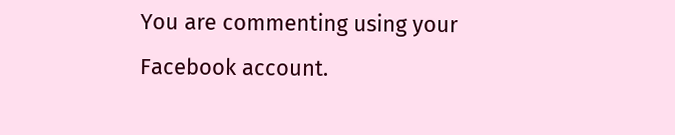You are commenting using your Facebook account.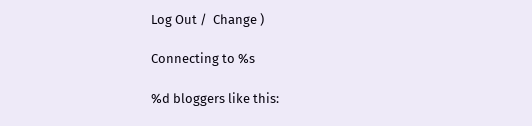Log Out /  Change )

Connecting to %s

%d bloggers like this: